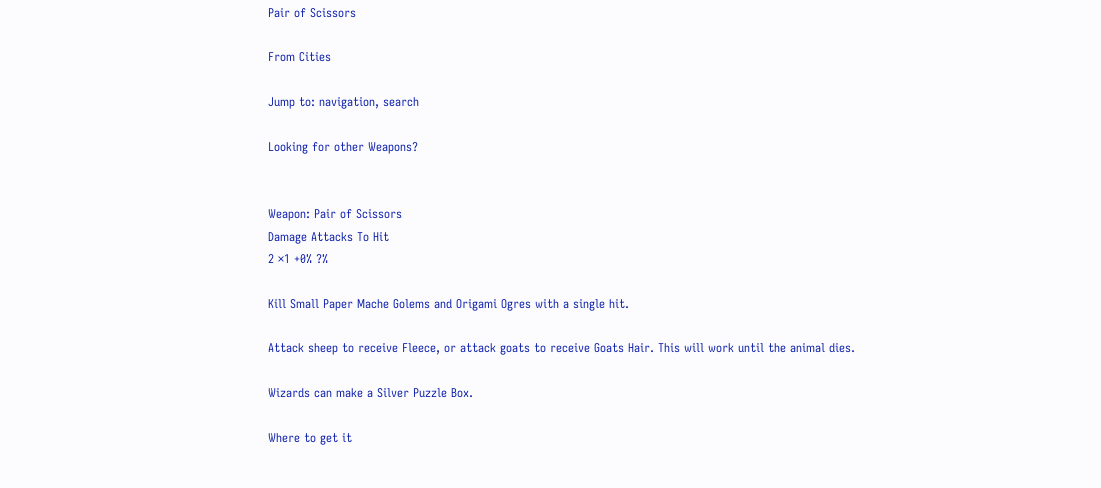Pair of Scissors

From Cities

Jump to: navigation, search

Looking for other Weapons?


Weapon: Pair of Scissors
Damage Attacks To Hit
2 ×1 +0% ?%

Kill Small Paper Mache Golems and Origami Ogres with a single hit.

Attack sheep to receive Fleece, or attack goats to receive Goats Hair. This will work until the animal dies.

Wizards can make a Silver Puzzle Box.

Where to get it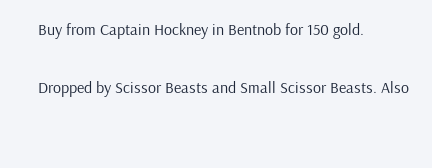Buy from Captain Hockney in Bentnob for 150 gold.

Dropped by Scissor Beasts and Small Scissor Beasts. Also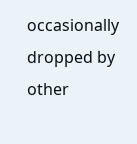occasionally dropped by other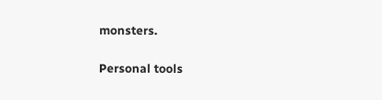monsters.

Personal tools